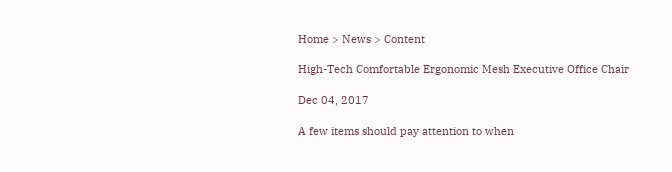Home > News > Content

High-Tech Comfortable Ergonomic Mesh Executive Office Chair

Dec 04, 2017

A few items should pay attention to when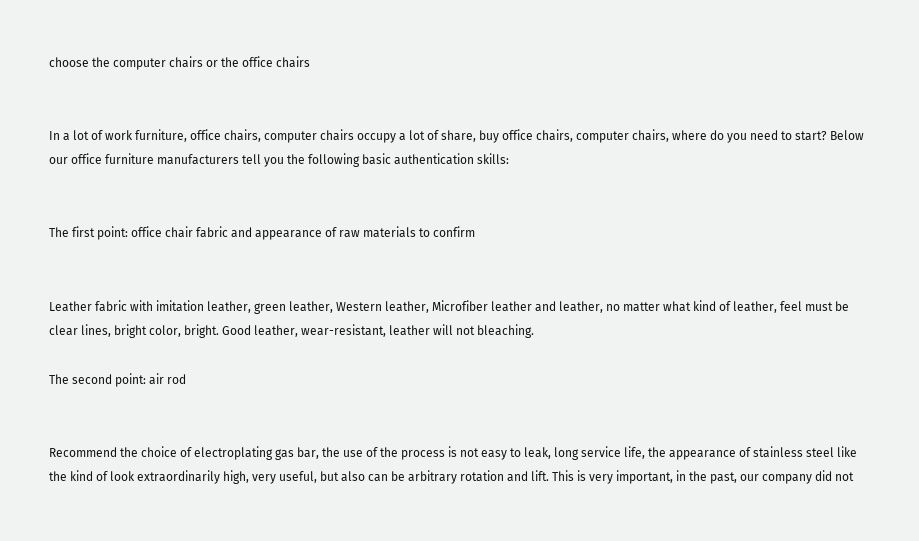choose the computer chairs or the office chairs


In a lot of work furniture, office chairs, computer chairs occupy a lot of share, buy office chairs, computer chairs, where do you need to start? Below our office furniture manufacturers tell you the following basic authentication skills:


The first point: office chair fabric and appearance of raw materials to confirm


Leather fabric with imitation leather, green leather, Western leather, Microfiber leather and leather, no matter what kind of leather, feel must be clear lines, bright color, bright. Good leather, wear-resistant, leather will not bleaching.

The second point: air rod


Recommend the choice of electroplating gas bar, the use of the process is not easy to leak, long service life, the appearance of stainless steel like the kind of look extraordinarily high, very useful, but also can be arbitrary rotation and lift. This is very important, in the past, our company did not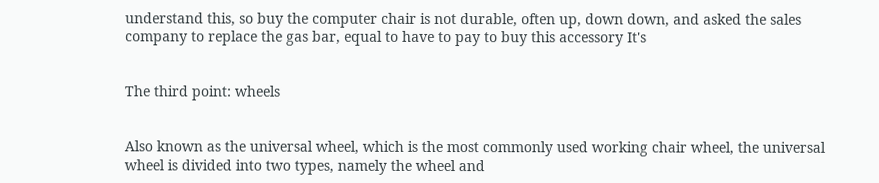understand this, so buy the computer chair is not durable, often up, down down, and asked the sales company to replace the gas bar, equal to have to pay to buy this accessory It's


The third point: wheels


Also known as the universal wheel, which is the most commonly used working chair wheel, the universal wheel is divided into two types, namely the wheel and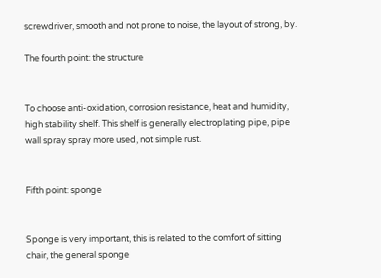screwdriver, smooth and not prone to noise, the layout of strong, by.

The fourth point: the structure


To choose anti-oxidation, corrosion resistance, heat and humidity, high stability shelf. This shelf is generally electroplating pipe, pipe wall spray spray more used, not simple rust.


Fifth point: sponge


Sponge is very important, this is related to the comfort of sitting chair, the general sponge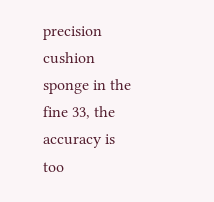precision cushion sponge in the fine 33, the accuracy is too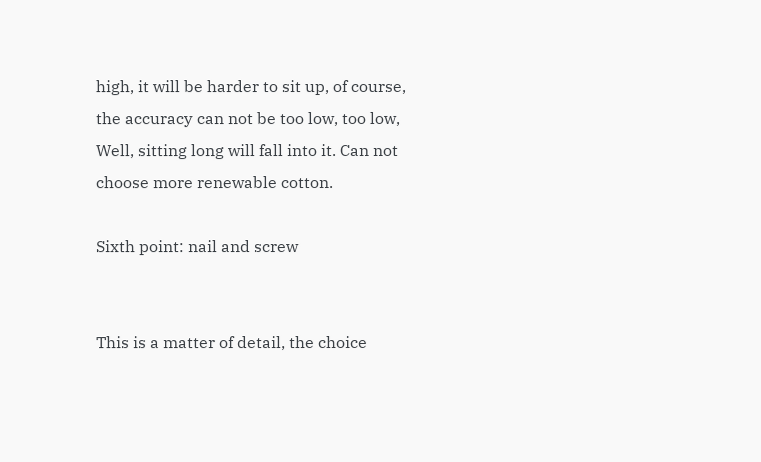high, it will be harder to sit up, of course, the accuracy can not be too low, too low, Well, sitting long will fall into it. Can not choose more renewable cotton.

Sixth point: nail and screw


This is a matter of detail, the choice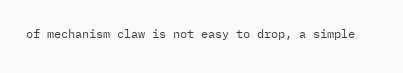of mechanism claw is not easy to drop, a simple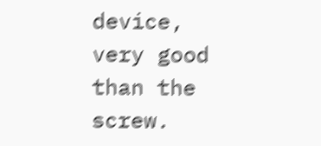device, very good than the screw.